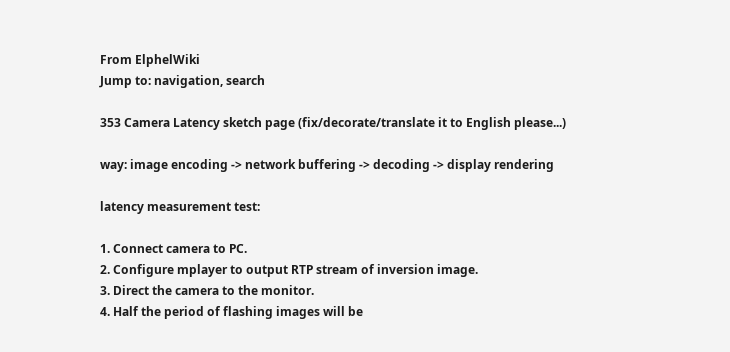From ElphelWiki
Jump to: navigation, search

353 Camera Latency sketch page (fix/decorate/translate it to English please...)

way: image encoding -> network buffering -> decoding -> display rendering

latency measurement test:

1. Connect camera to PC.
2. Configure mplayer to output RTP stream of inversion image.
3. Direct the camera to the monitor.
4. Half the period of flashing images will be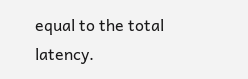equal to the total latency.